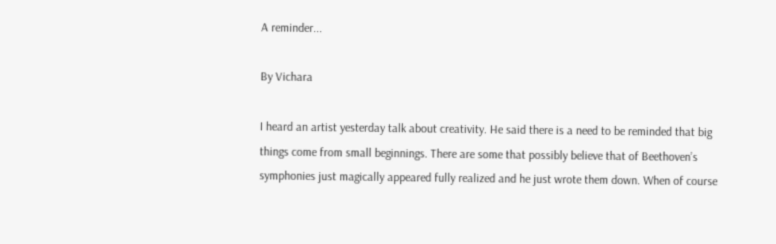A reminder...

By Vichara

I heard an artist yesterday talk about creativity. He said there is a need to be reminded that big things come from small beginnings. There are some that possibly believe that of Beethoven’s symphonies just magically appeared fully realized and he just wrote them down. When of course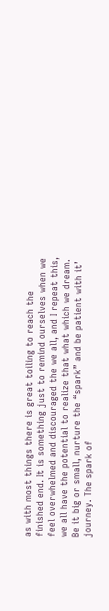as with most things there is great toiling to reach the finished end. It is something just to remind ourselves when we feel overwhelmed and discouraged the we all, and I repeat this, we all have the potential to realize that what which we dream. Be it big or small, nurture the “spark” and be patient with it’ journey. The spark of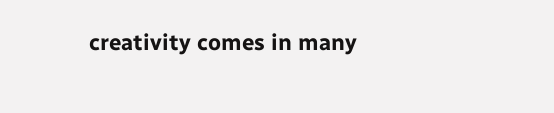creativity comes in many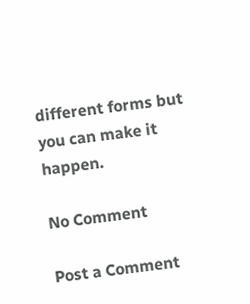different forms but you can make it happen.

No Comment

Post a Comment